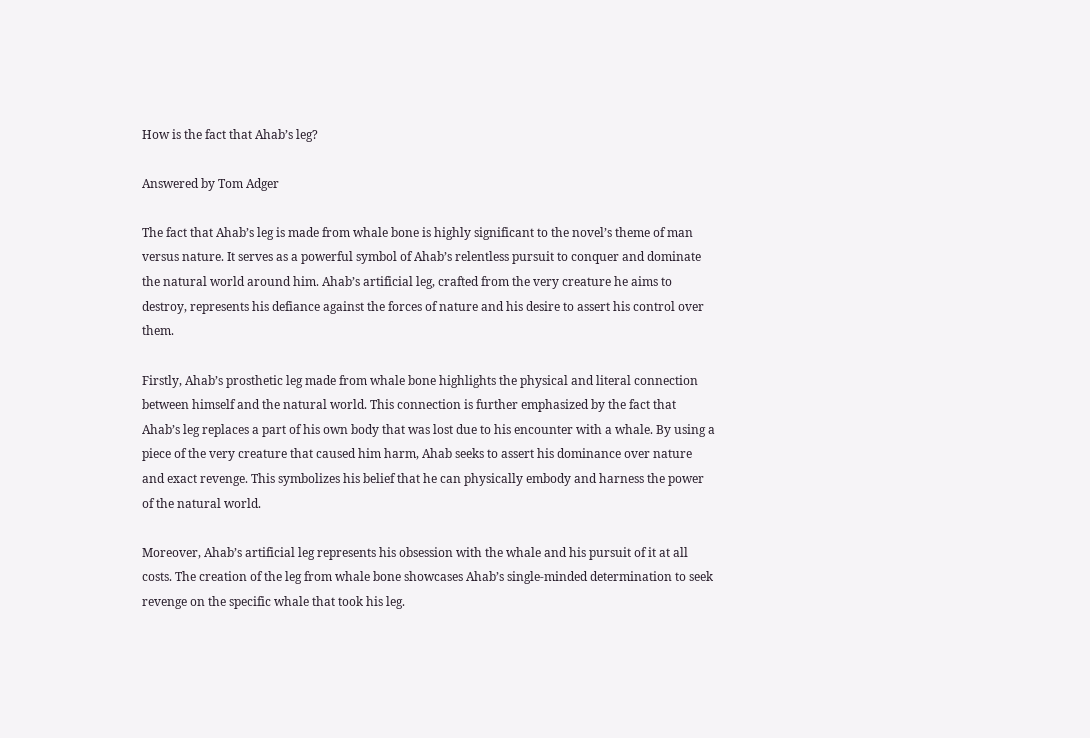How is the fact that Ahab’s leg?

Answered by Tom Adger

The fact that Ahab’s leg is made from whale bone is highly significant to the novel’s theme of man versus nature. It serves as a powerful symbol of Ahab’s relentless pursuit to conquer and dominate the natural world around him. Ahab’s artificial leg, crafted from the very creature he aims to destroy, represents his defiance against the forces of nature and his desire to assert his control over them.

Firstly, Ahab’s prosthetic leg made from whale bone highlights the physical and literal connection between himself and the natural world. This connection is further emphasized by the fact that Ahab’s leg replaces a part of his own body that was lost due to his encounter with a whale. By using a piece of the very creature that caused him harm, Ahab seeks to assert his dominance over nature and exact revenge. This symbolizes his belief that he can physically embody and harness the power of the natural world.

Moreover, Ahab’s artificial leg represents his obsession with the whale and his pursuit of it at all costs. The creation of the leg from whale bone showcases Ahab’s single-minded determination to seek revenge on the specific whale that took his leg.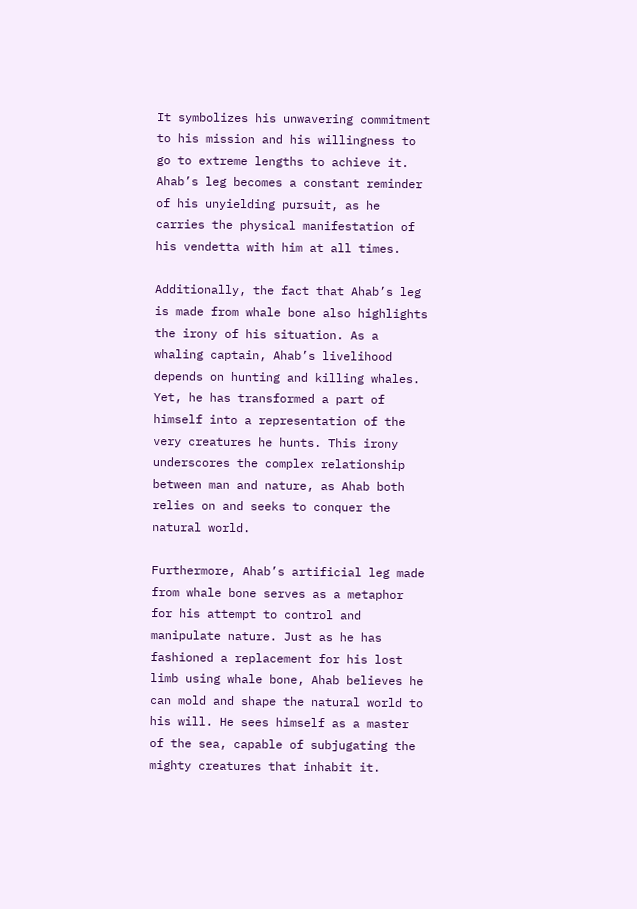It symbolizes his unwavering commitment to his mission and his willingness to go to extreme lengths to achieve it. Ahab’s leg becomes a constant reminder of his unyielding pursuit, as he carries the physical manifestation of his vendetta with him at all times.

Additionally, the fact that Ahab’s leg is made from whale bone also highlights the irony of his situation. As a whaling captain, Ahab’s livelihood depends on hunting and killing whales. Yet, he has transformed a part of himself into a representation of the very creatures he hunts. This irony underscores the complex relationship between man and nature, as Ahab both relies on and seeks to conquer the natural world.

Furthermore, Ahab’s artificial leg made from whale bone serves as a metaphor for his attempt to control and manipulate nature. Just as he has fashioned a replacement for his lost limb using whale bone, Ahab believes he can mold and shape the natural world to his will. He sees himself as a master of the sea, capable of subjugating the mighty creatures that inhabit it.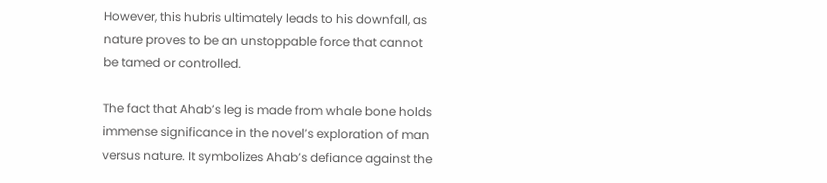However, this hubris ultimately leads to his downfall, as nature proves to be an unstoppable force that cannot be tamed or controlled.

The fact that Ahab’s leg is made from whale bone holds immense significance in the novel’s exploration of man versus nature. It symbolizes Ahab’s defiance against the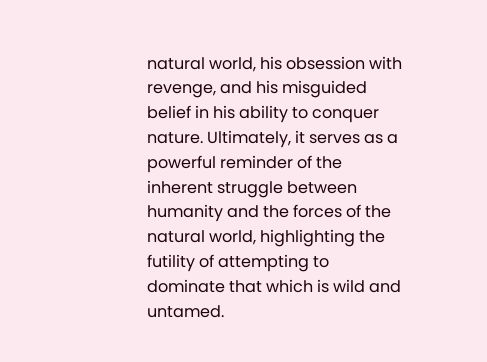natural world, his obsession with revenge, and his misguided belief in his ability to conquer nature. Ultimately, it serves as a powerful reminder of the inherent struggle between humanity and the forces of the natural world, highlighting the futility of attempting to dominate that which is wild and untamed.